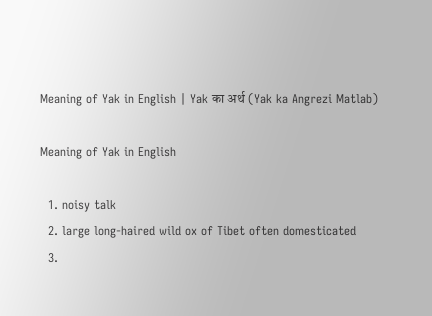Meaning of Yak in English | Yak का अर्थ (Yak ka Angrezi Matlab)

Meaning of Yak in English

  1. noisy talk
  2. large long-haired wild ox of Tibet often domesticated
  3.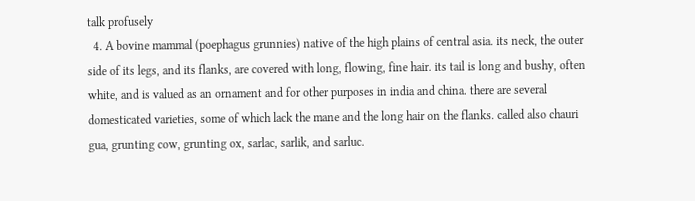talk profusely
  4. A bovine mammal (poephagus grunnies) native of the high plains of central asia. its neck, the outer side of its legs, and its flanks, are covered with long, flowing, fine hair. its tail is long and bushy, often white, and is valued as an ornament and for other purposes in india and china. there are several domesticated varieties, some of which lack the mane and the long hair on the flanks. called also chauri gua, grunting cow, grunting ox, sarlac, sarlik, and sarluc.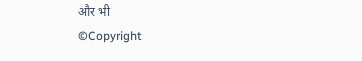और भी
©Copyright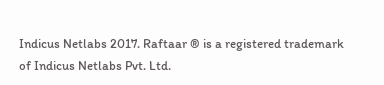Indicus Netlabs 2017. Raftaar ® is a registered trademark of Indicus Netlabs Pvt. Ltd.